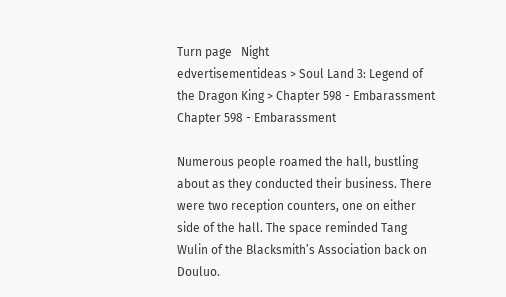Turn page   Night
edvertisementideas > Soul Land 3: Legend of the Dragon King > Chapter 598 - Embarassment
Chapter 598 - Embarassment

Numerous people roamed the hall, bustling about as they conducted their business. There were two reception counters, one on either side of the hall. The space reminded Tang Wulin of the Blacksmith’s Association back on Douluo.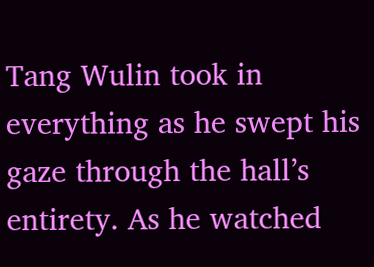Tang Wulin took in everything as he swept his gaze through the hall’s entirety. As he watched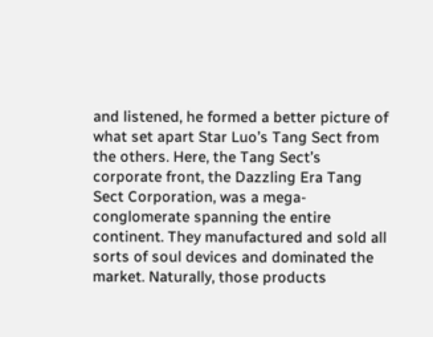and listened, he formed a better picture of what set apart Star Luo’s Tang Sect from the others. Here, the Tang Sect’s corporate front, the Dazzling Era Tang Sect Corporation, was a mega-conglomerate spanning the entire continent. They manufactured and sold all sorts of soul devices and dominated the market. Naturally, those products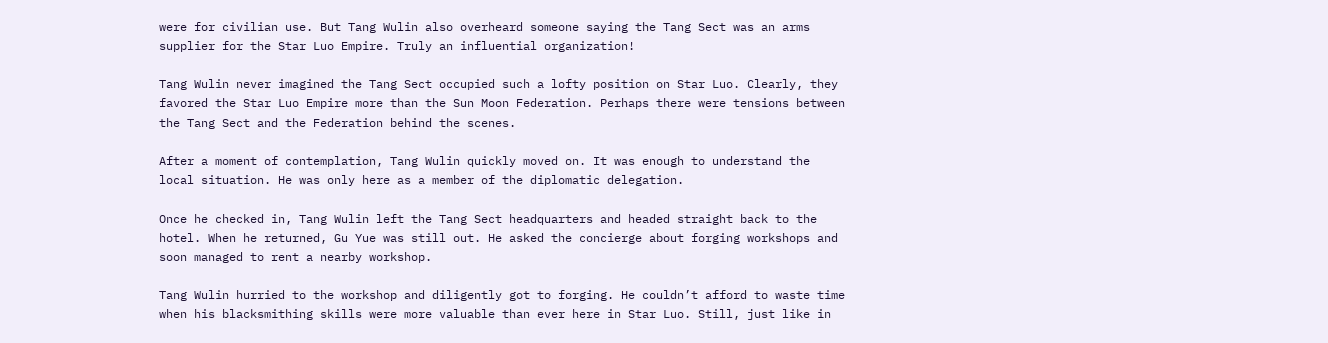were for civilian use. But Tang Wulin also overheard someone saying the Tang Sect was an arms supplier for the Star Luo Empire. Truly an influential organization!

Tang Wulin never imagined the Tang Sect occupied such a lofty position on Star Luo. Clearly, they favored the Star Luo Empire more than the Sun Moon Federation. Perhaps there were tensions between the Tang Sect and the Federation behind the scenes.

After a moment of contemplation, Tang Wulin quickly moved on. It was enough to understand the local situation. He was only here as a member of the diplomatic delegation.

Once he checked in, Tang Wulin left the Tang Sect headquarters and headed straight back to the hotel. When he returned, Gu Yue was still out. He asked the concierge about forging workshops and soon managed to rent a nearby workshop.

Tang Wulin hurried to the workshop and diligently got to forging. He couldn’t afford to waste time when his blacksmithing skills were more valuable than ever here in Star Luo. Still, just like in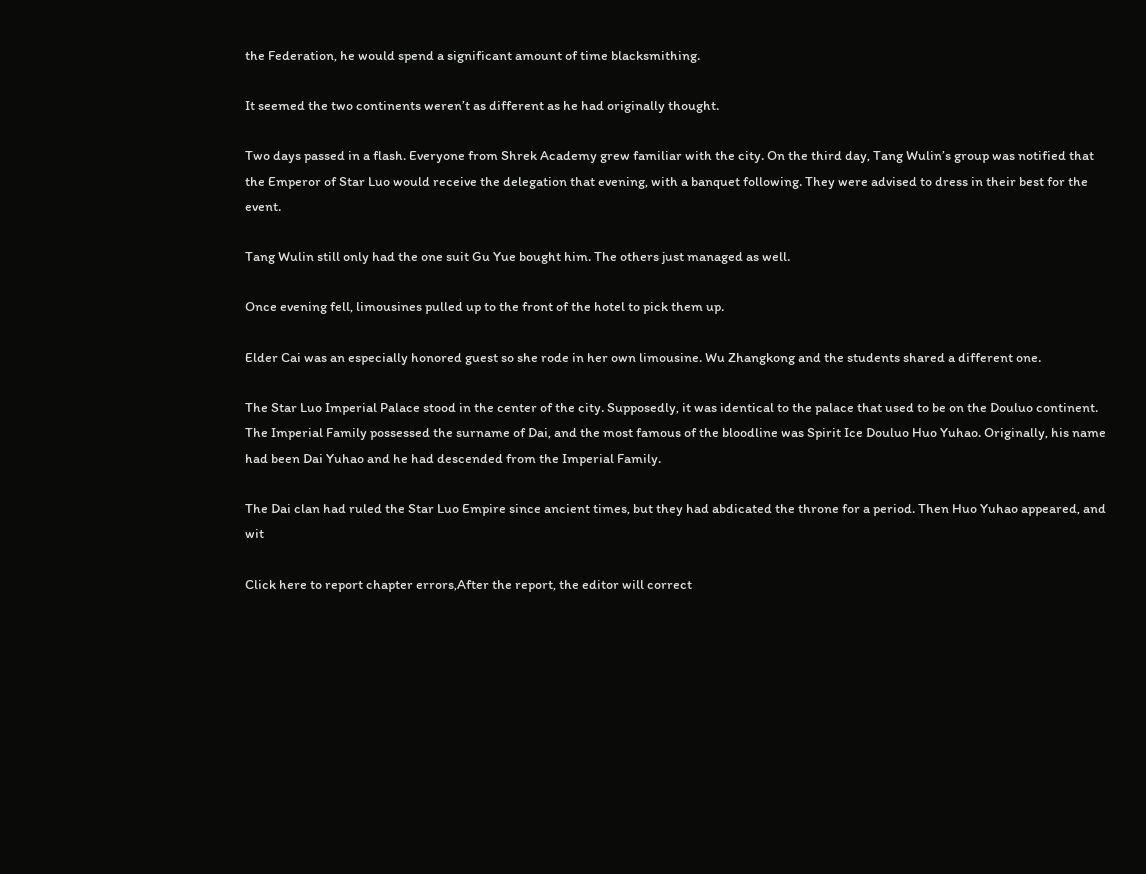the Federation, he would spend a significant amount of time blacksmithing.

It seemed the two continents weren’t as different as he had originally thought.

Two days passed in a flash. Everyone from Shrek Academy grew familiar with the city. On the third day, Tang Wulin’s group was notified that the Emperor of Star Luo would receive the delegation that evening, with a banquet following. They were advised to dress in their best for the event.

Tang Wulin still only had the one suit Gu Yue bought him. The others just managed as well.

Once evening fell, limousines pulled up to the front of the hotel to pick them up.

Elder Cai was an especially honored guest so she rode in her own limousine. Wu Zhangkong and the students shared a different one.

The Star Luo Imperial Palace stood in the center of the city. Supposedly, it was identical to the palace that used to be on the Douluo continent. The Imperial Family possessed the surname of Dai, and the most famous of the bloodline was Spirit Ice Douluo Huo Yuhao. Originally, his name had been Dai Yuhao and he had descended from the Imperial Family.

The Dai clan had ruled the Star Luo Empire since ancient times, but they had abdicated the throne for a period. Then Huo Yuhao appeared, and wit

Click here to report chapter errors,After the report, the editor will correct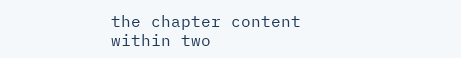the chapter content within two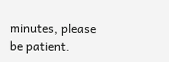minutes, please be patient.